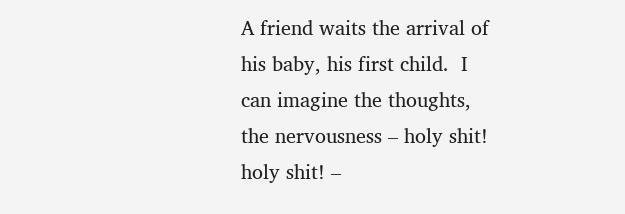A friend waits the arrival of his baby, his first child.  I can imagine the thoughts, the nervousness – holy shit! holy shit! –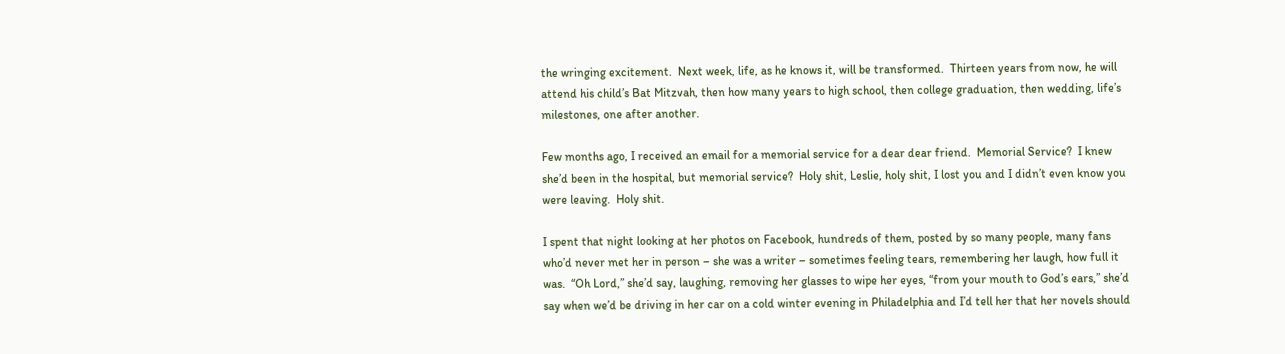the wringing excitement.  Next week, life, as he knows it, will be transformed.  Thirteen years from now, he will attend his child’s Bat Mitzvah, then how many years to high school, then college graduation, then wedding, life’s milestones, one after another.

Few months ago, I received an email for a memorial service for a dear dear friend.  Memorial Service?  I knew she’d been in the hospital, but memorial service?  Holy shit, Leslie, holy shit, I lost you and I didn’t even know you were leaving.  Holy shit.

I spent that night looking at her photos on Facebook, hundreds of them, posted by so many people, many fans who’d never met her in person – she was a writer – sometimes feeling tears, remembering her laugh, how full it was.  “Oh Lord,” she’d say, laughing, removing her glasses to wipe her eyes, “from your mouth to God’s ears,” she’d say when we’d be driving in her car on a cold winter evening in Philadelphia and I’d tell her that her novels should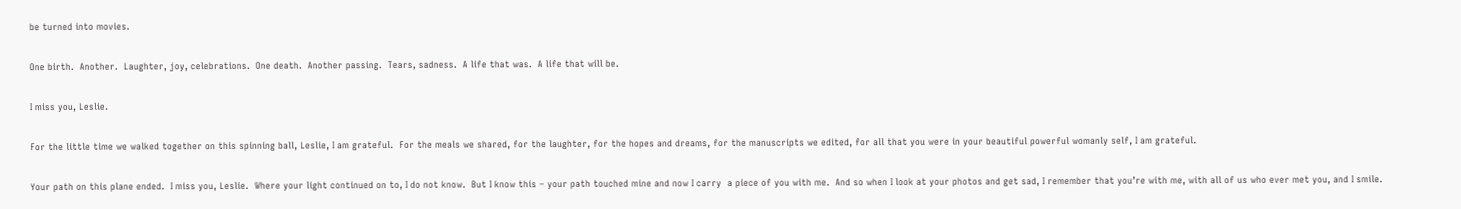be turned into movies.

One birth.  Another.  Laughter, joy, celebrations.  One death.  Another passing.  Tears, sadness.  A life that was.  A life that will be.

I miss you, Leslie.

For the little time we walked together on this spinning ball, Leslie, I am grateful.  For the meals we shared, for the laughter, for the hopes and dreams, for the manuscripts we edited, for all that you were in your beautiful powerful womanly self, I am grateful.

Your path on this plane ended.  I miss you, Leslie.  Where your light continued on to, I do not know.  But I know this – your path touched mine and now I carry  a piece of you with me.  And so when I look at your photos and get sad, I remember that you’re with me, with all of us who ever met you, and I smile.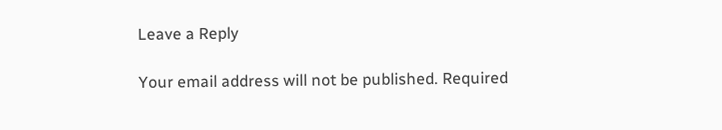Leave a Reply

Your email address will not be published. Required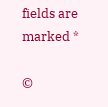fields are marked *

©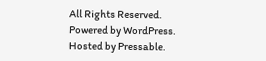All Rights Reserved. Powered by WordPress. Hosted by Pressable.